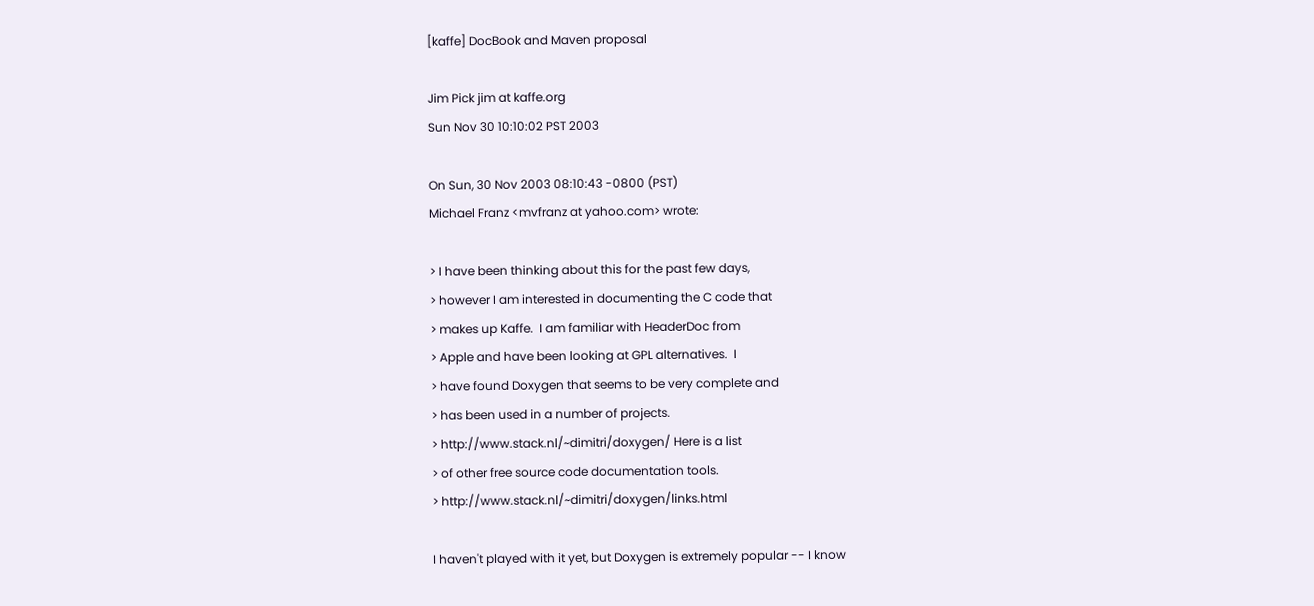[kaffe] DocBook and Maven proposal

Jim Pick jim at kaffe.org
Sun Nov 30 10:10:02 PST 2003

On Sun, 30 Nov 2003 08:10:43 -0800 (PST)
Michael Franz <mvfranz at yahoo.com> wrote:

> I have been thinking about this for the past few days,
> however I am interested in documenting the C code that
> makes up Kaffe.  I am familiar with HeaderDoc from
> Apple and have been looking at GPL alternatives.  I
> have found Doxygen that seems to be very complete and
> has been used in a number of projects.
> http://www.stack.nl/~dimitri/doxygen/ Here is a list
> of other free source code documentation tools.
> http://www.stack.nl/~dimitri/doxygen/links.html

I haven't played with it yet, but Doxygen is extremely popular -- I know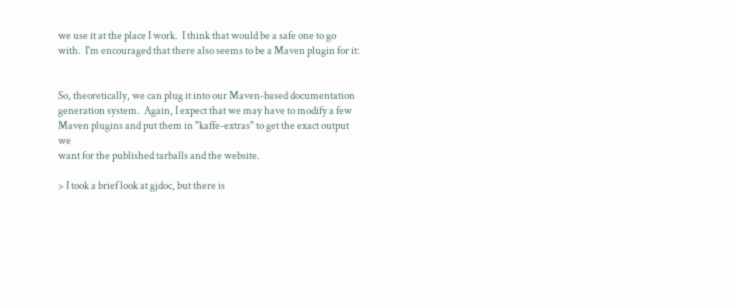we use it at the place I work.  I think that would be a safe one to go
with.  I'm encouraged that there also seems to be a Maven plugin for it:


So, theoretically, we can plug it into our Maven-based documentation
generation system.  Again, I expect that we may have to modify a few
Maven plugins and put them in "kaffe-extras" to get the exact output we
want for the published tarballs and the website.

> I took a brief look at gjdoc, but there is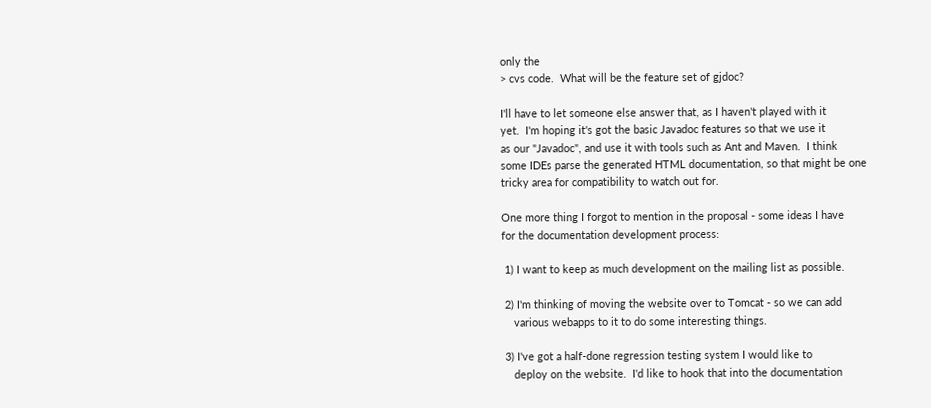only the
> cvs code.  What will be the feature set of gjdoc?

I'll have to let someone else answer that, as I haven't played with it
yet.  I'm hoping it's got the basic Javadoc features so that we use it
as our "Javadoc", and use it with tools such as Ant and Maven.  I think
some IDEs parse the generated HTML documentation, so that might be one
tricky area for compatibility to watch out for.

One more thing I forgot to mention in the proposal - some ideas I have
for the documentation development process:

 1) I want to keep as much development on the mailing list as possible.

 2) I'm thinking of moving the website over to Tomcat - so we can add
    various webapps to it to do some interesting things.

 3) I've got a half-done regression testing system I would like to
    deploy on the website.  I'd like to hook that into the documentation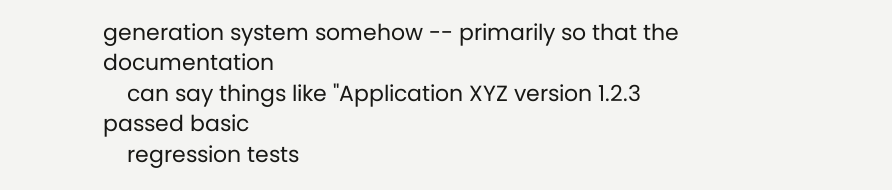generation system somehow -- primarily so that the documentation
    can say things like "Application XYZ version 1.2.3 passed basic
    regression tests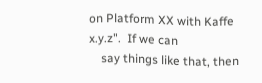on Platform XX with Kaffe x.y.z".  If we can
    say things like that, then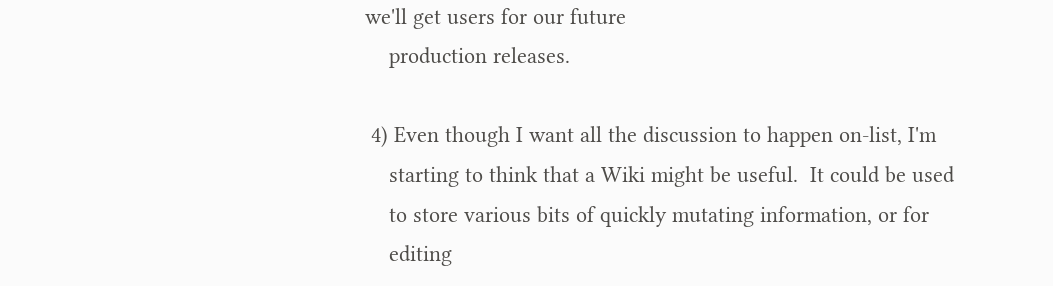we'll get users for our future
    production releases.

 4) Even though I want all the discussion to happen on-list, I'm
    starting to think that a Wiki might be useful.  It could be used
    to store various bits of quickly mutating information, or for
    editing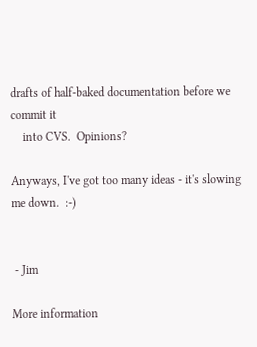drafts of half-baked documentation before we commit it
    into CVS.  Opinions?

Anyways, I've got too many ideas - it's slowing me down.  :-)


 - Jim

More information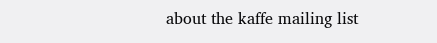about the kaffe mailing list